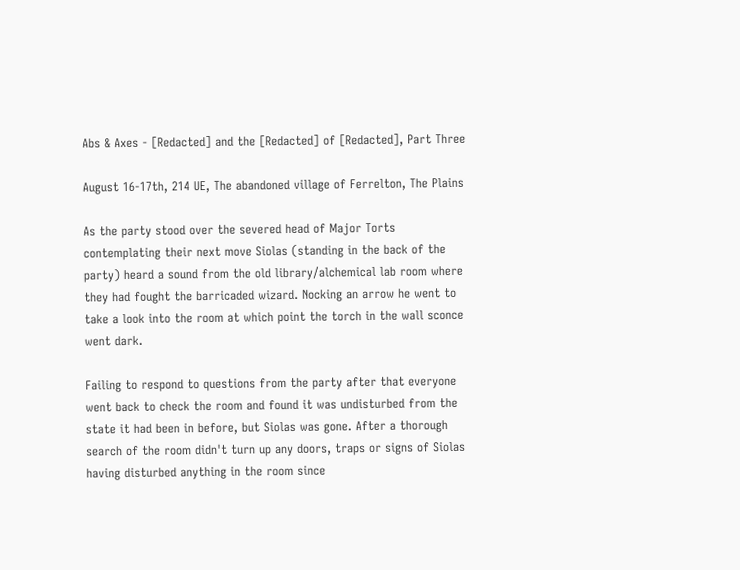Abs & Axes - [Redacted] and the [Redacted] of [Redacted], Part Three

August 16-17th, 214 UE, The abandoned village of Ferrelton, The Plains

As the party stood over the severed head of Major Torts contemplating their next move Siolas (standing in the back of the party) heard a sound from the old library/alchemical lab room where they had fought the barricaded wizard. Nocking an arrow he went to take a look into the room at which point the torch in the wall sconce went dark.

Failing to respond to questions from the party after that everyone went back to check the room and found it was undisturbed from the state it had been in before, but Siolas was gone. After a thorough search of the room didn't turn up any doors, traps or signs of Siolas having disturbed anything in the room since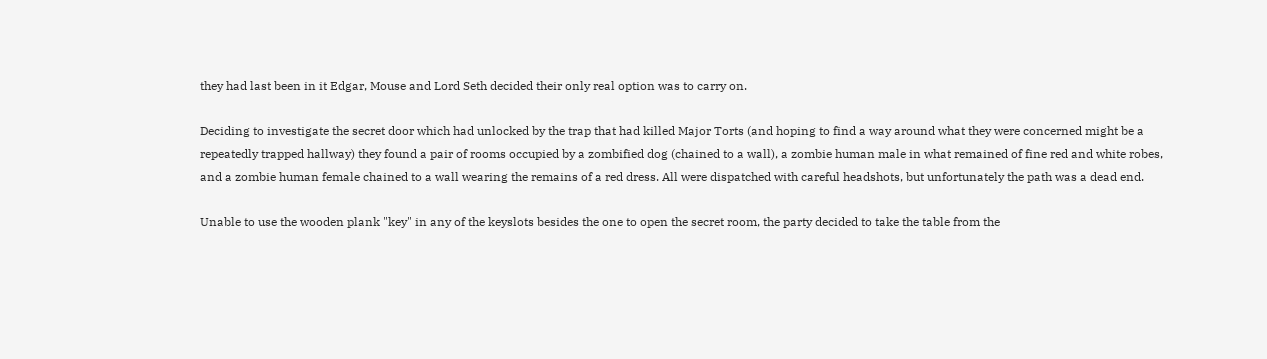they had last been in it Edgar, Mouse and Lord Seth decided their only real option was to carry on.

Deciding to investigate the secret door which had unlocked by the trap that had killed Major Torts (and hoping to find a way around what they were concerned might be a repeatedly trapped hallway) they found a pair of rooms occupied by a zombified dog (chained to a wall), a zombie human male in what remained of fine red and white robes, and a zombie human female chained to a wall wearing the remains of a red dress. All were dispatched with careful headshots, but unfortunately the path was a dead end.

Unable to use the wooden plank "key" in any of the keyslots besides the one to open the secret room, the party decided to take the table from the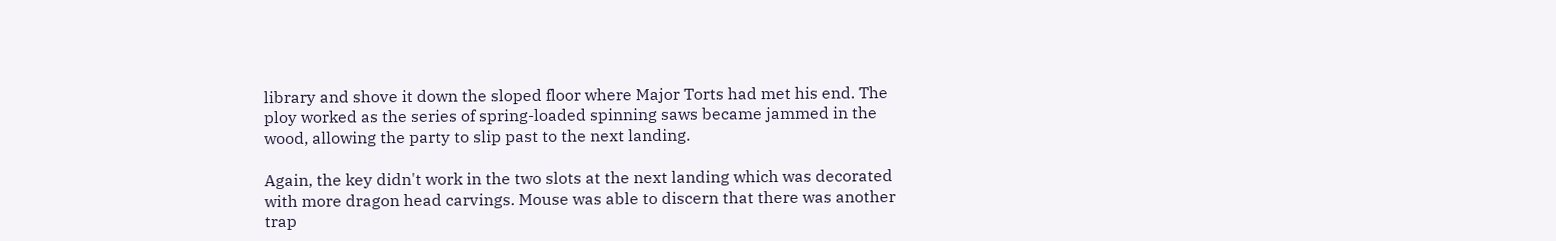library and shove it down the sloped floor where Major Torts had met his end. The ploy worked as the series of spring-loaded spinning saws became jammed in the wood, allowing the party to slip past to the next landing.

Again, the key didn't work in the two slots at the next landing which was decorated with more dragon head carvings. Mouse was able to discern that there was another trap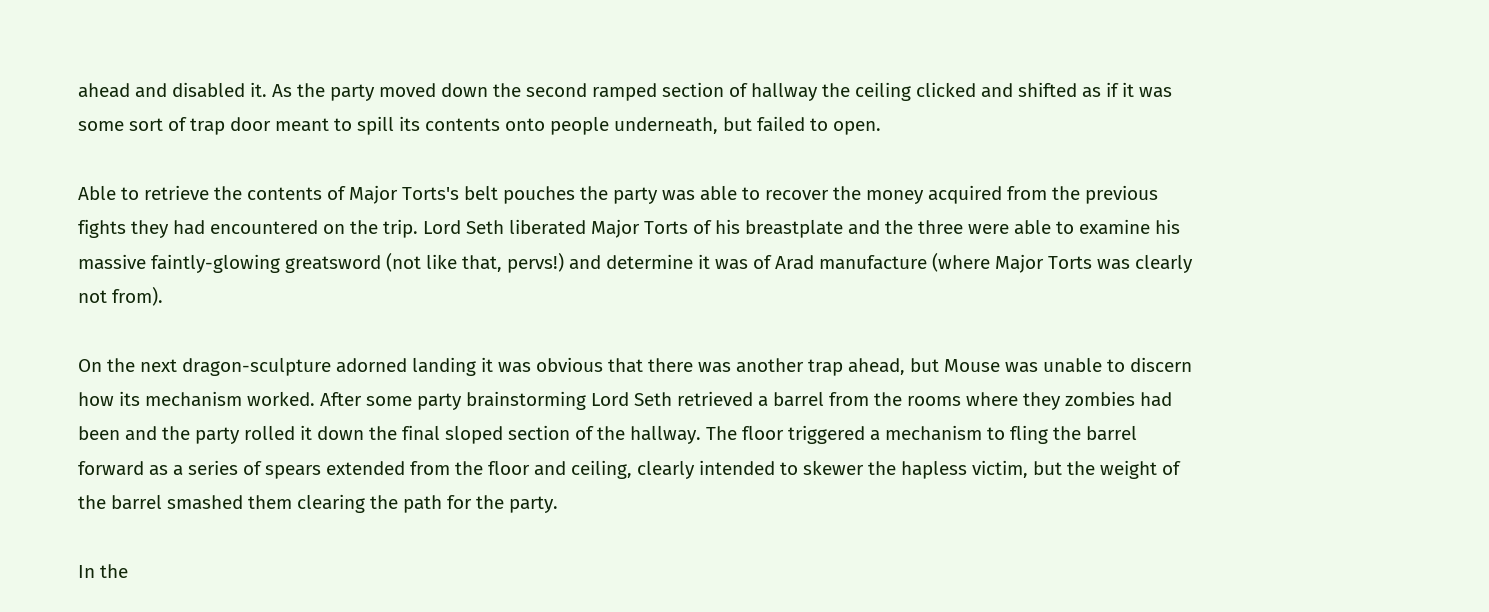ahead and disabled it. As the party moved down the second ramped section of hallway the ceiling clicked and shifted as if it was some sort of trap door meant to spill its contents onto people underneath, but failed to open.

Able to retrieve the contents of Major Torts's belt pouches the party was able to recover the money acquired from the previous fights they had encountered on the trip. Lord Seth liberated Major Torts of his breastplate and the three were able to examine his massive faintly-glowing greatsword (not like that, pervs!) and determine it was of Arad manufacture (where Major Torts was clearly not from).

On the next dragon-sculpture adorned landing it was obvious that there was another trap ahead, but Mouse was unable to discern how its mechanism worked. After some party brainstorming Lord Seth retrieved a barrel from the rooms where they zombies had been and the party rolled it down the final sloped section of the hallway. The floor triggered a mechanism to fling the barrel forward as a series of spears extended from the floor and ceiling, clearly intended to skewer the hapless victim, but the weight of the barrel smashed them clearing the path for the party.

In the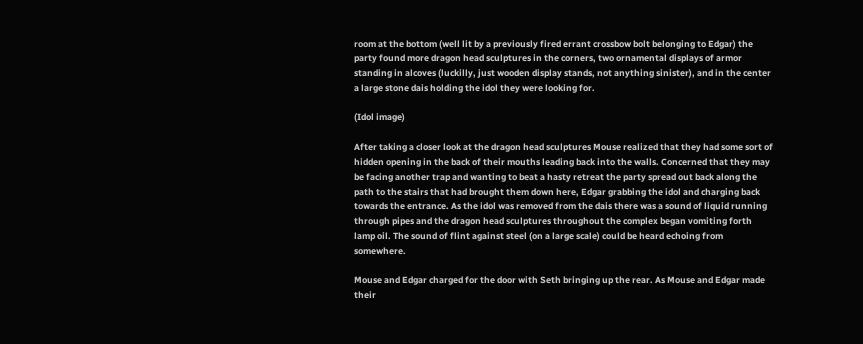room at the bottom (well lit by a previously fired errant crossbow bolt belonging to Edgar) the party found more dragon head sculptures in the corners, two ornamental displays of armor standing in alcoves (luckilly, just wooden display stands, not anything sinister), and in the center a large stone dais holding the idol they were looking for.

(Idol image)

After taking a closer look at the dragon head sculptures Mouse realized that they had some sort of hidden opening in the back of their mouths leading back into the walls. Concerned that they may be facing another trap and wanting to beat a hasty retreat the party spread out back along the path to the stairs that had brought them down here, Edgar grabbing the idol and charging back towards the entrance. As the idol was removed from the dais there was a sound of liquid running through pipes and the dragon head sculptures throughout the complex began vomiting forth lamp oil. The sound of flint against steel (on a large scale) could be heard echoing from somewhere.

Mouse and Edgar charged for the door with Seth bringing up the rear. As Mouse and Edgar made their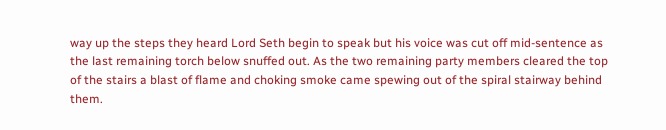way up the steps they heard Lord Seth begin to speak but his voice was cut off mid-sentence as the last remaining torch below snuffed out. As the two remaining party members cleared the top of the stairs a blast of flame and choking smoke came spewing out of the spiral stairway behind them.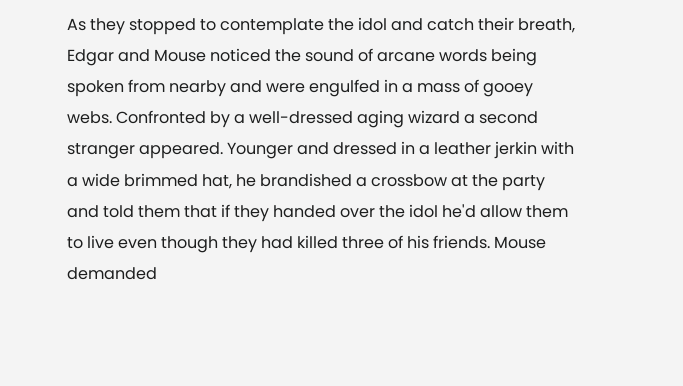As they stopped to contemplate the idol and catch their breath, Edgar and Mouse noticed the sound of arcane words being spoken from nearby and were engulfed in a mass of gooey webs. Confronted by a well-dressed aging wizard a second stranger appeared. Younger and dressed in a leather jerkin with a wide brimmed hat, he brandished a crossbow at the party and told them that if they handed over the idol he'd allow them to live even though they had killed three of his friends. Mouse demanded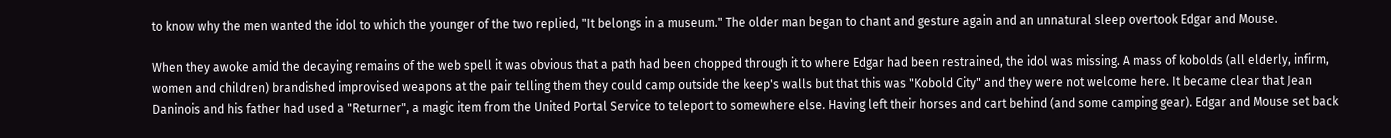to know why the men wanted the idol to which the younger of the two replied, "It belongs in a museum." The older man began to chant and gesture again and an unnatural sleep overtook Edgar and Mouse.

When they awoke amid the decaying remains of the web spell it was obvious that a path had been chopped through it to where Edgar had been restrained, the idol was missing. A mass of kobolds (all elderly, infirm, women and children) brandished improvised weapons at the pair telling them they could camp outside the keep's walls but that this was "Kobold City" and they were not welcome here. It became clear that Jean Daninois and his father had used a "Returner", a magic item from the United Portal Service to teleport to somewhere else. Having left their horses and cart behind (and some camping gear). Edgar and Mouse set back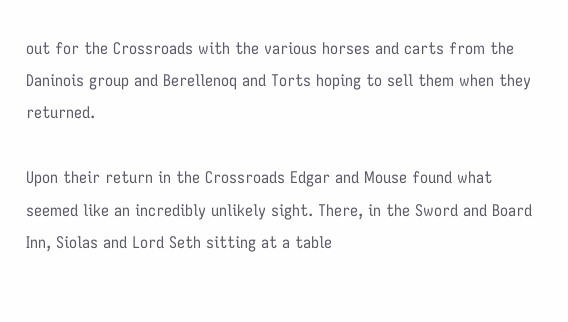out for the Crossroads with the various horses and carts from the Daninois group and Berellenoq and Torts hoping to sell them when they returned.

Upon their return in the Crossroads Edgar and Mouse found what seemed like an incredibly unlikely sight. There, in the Sword and Board Inn, Siolas and Lord Seth sitting at a table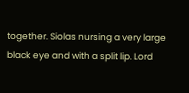together. Siolas nursing a very large black eye and with a split lip. Lord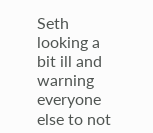Seth looking a bit ill and warning everyone else to not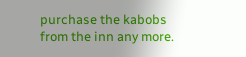purchase the kabobs from the inn any more.